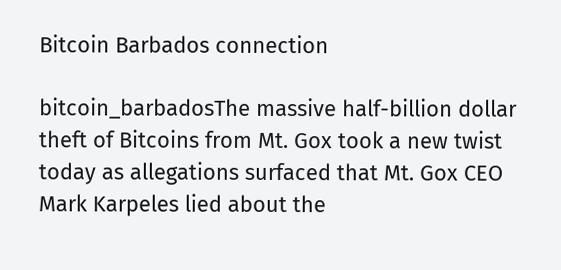Bitcoin Barbados connection

bitcoin_barbadosThe massive half-billion dollar theft of Bitcoins from Mt. Gox took a new twist today as allegations surfaced that Mt. Gox CEO Mark Karpeles lied about the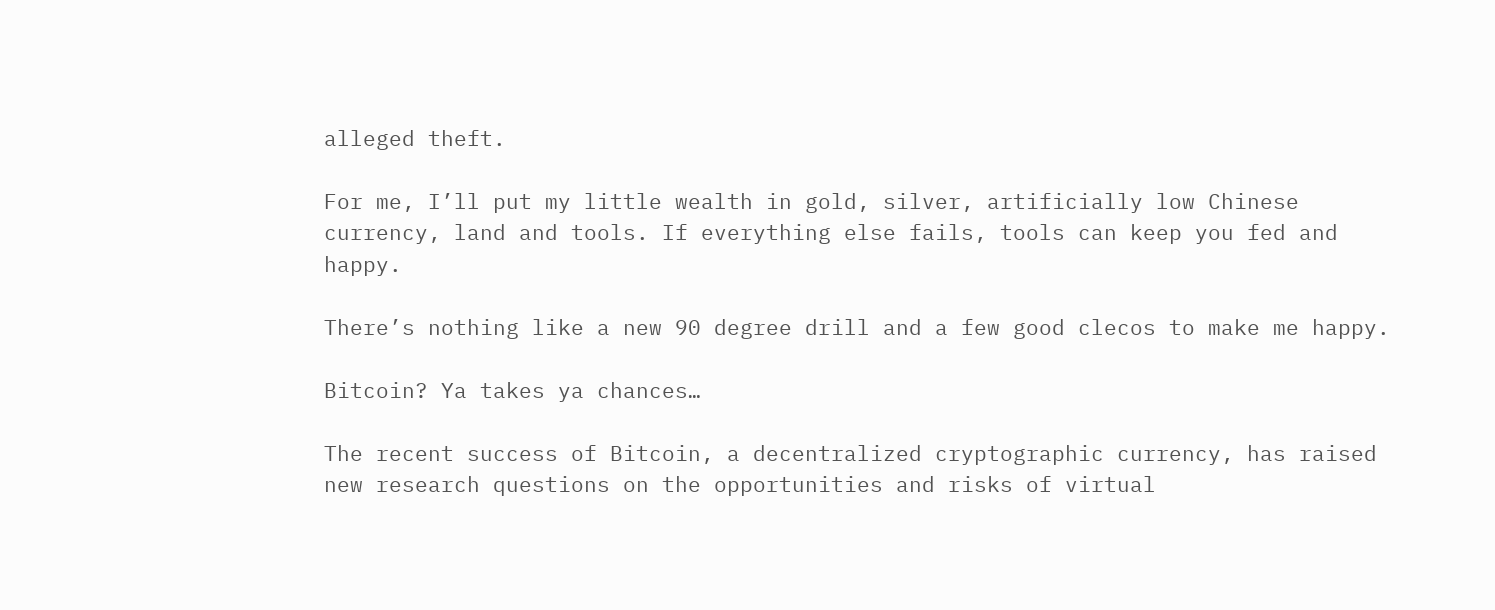alleged theft.

For me, I’ll put my little wealth in gold, silver, artificially low Chinese currency, land and tools. If everything else fails, tools can keep you fed and happy.

There’s nothing like a new 90 degree drill and a few good clecos to make me happy.

Bitcoin? Ya takes ya chances…

The recent success of Bitcoin, a decentralized cryptographic currency, has raised new research questions on the opportunities and risks of virtual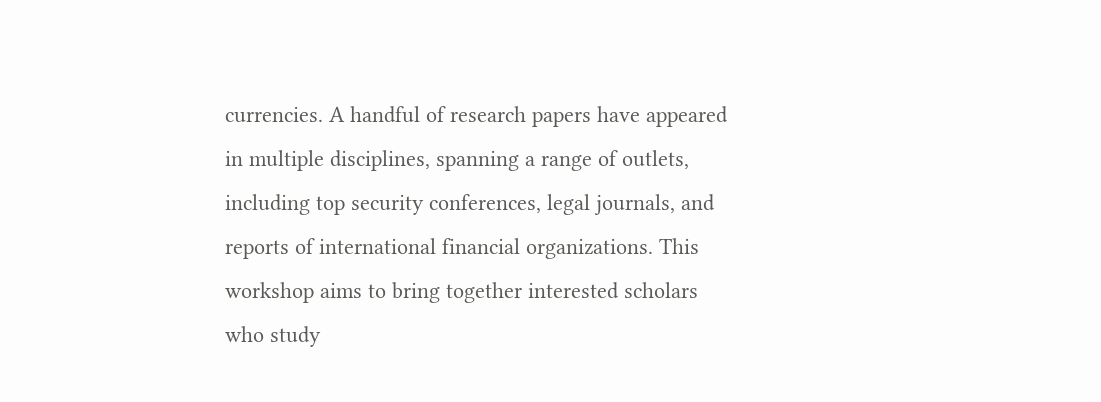currencies. A handful of research papers have appeared in multiple disciplines, spanning a range of outlets, including top security conferences, legal journals, and reports of international financial organizations. This workshop aims to bring together interested scholars who study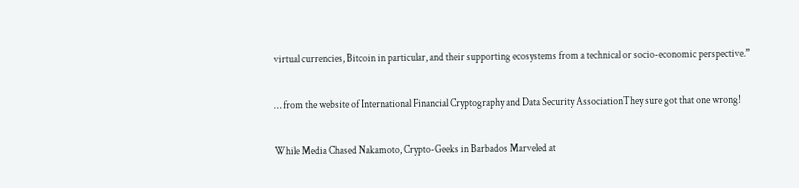virtual currencies, Bitcoin in particular, and their supporting ecosystems from a technical or socio-economic perspective.”

… from the website of International Financial Cryptography and Data Security AssociationThey sure got that one wrong!

While Media Chased Nakamoto, Crypto-Geeks in Barbados Marveled at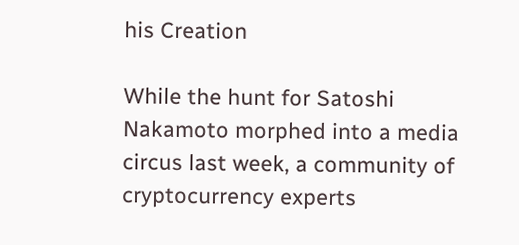his Creation

While the hunt for Satoshi Nakamoto morphed into a media circus last week, a community of cryptocurrency experts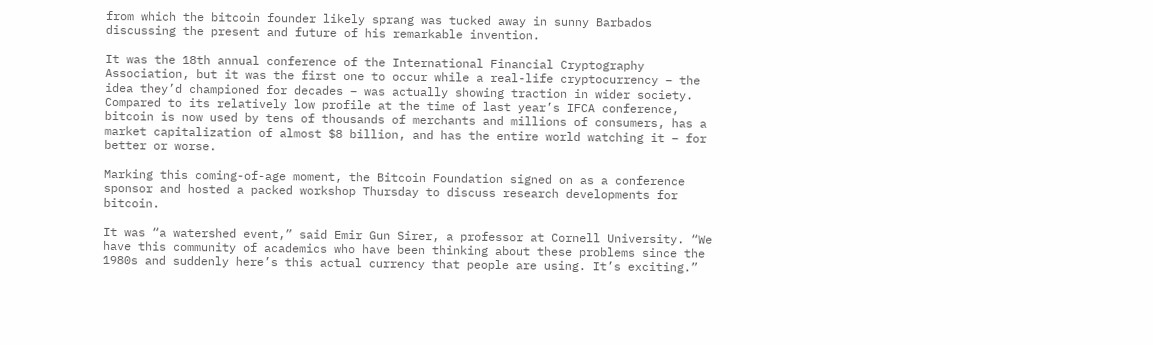from which the bitcoin founder likely sprang was tucked away in sunny Barbados discussing the present and future of his remarkable invention.

It was the 18th annual conference of the International Financial Cryptography Association, but it was the first one to occur while a real-life cryptocurrency – the idea they’d championed for decades – was actually showing traction in wider society. Compared to its relatively low profile at the time of last year’s IFCA conference, bitcoin is now used by tens of thousands of merchants and millions of consumers, has a market capitalization of almost $8 billion, and has the entire world watching it – for better or worse.

Marking this coming-of-age moment, the Bitcoin Foundation signed on as a conference sponsor and hosted a packed workshop Thursday to discuss research developments for bitcoin.

It was “a watershed event,” said Emir Gun Sirer, a professor at Cornell University. “We have this community of academics who have been thinking about these problems since the 1980s and suddenly here’s this actual currency that people are using. It’s exciting.”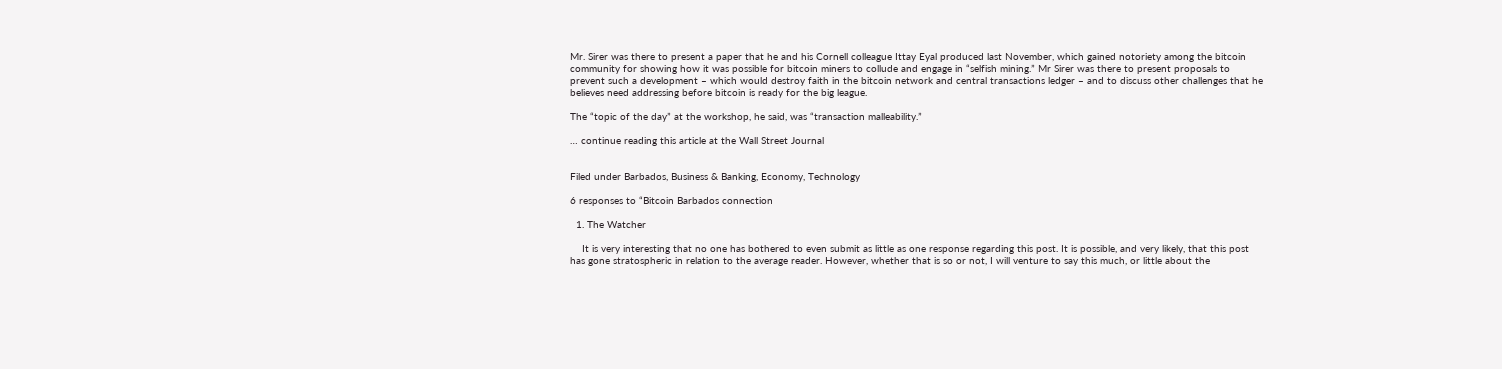Mr. Sirer was there to present a paper that he and his Cornell colleague Ittay Eyal produced last November, which gained notoriety among the bitcoin community for showing how it was possible for bitcoin miners to collude and engage in “selfish mining.” Mr Sirer was there to present proposals to prevent such a development – which would destroy faith in the bitcoin network and central transactions ledger – and to discuss other challenges that he believes need addressing before bitcoin is ready for the big league.

The “topic of the day” at the workshop, he said, was “transaction malleability.”

… continue reading this article at the Wall Street Journal


Filed under Barbados, Business & Banking, Economy, Technology

6 responses to “Bitcoin Barbados connection

  1. The Watcher

    It is very interesting that no one has bothered to even submit as little as one response regarding this post. It is possible, and very likely, that this post has gone stratospheric in relation to the average reader. However, whether that is so or not, I will venture to say this much, or little about the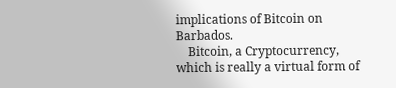implications of Bitcoin on Barbados.
    Bitcoin, a Cryptocurrency, which is really a virtual form of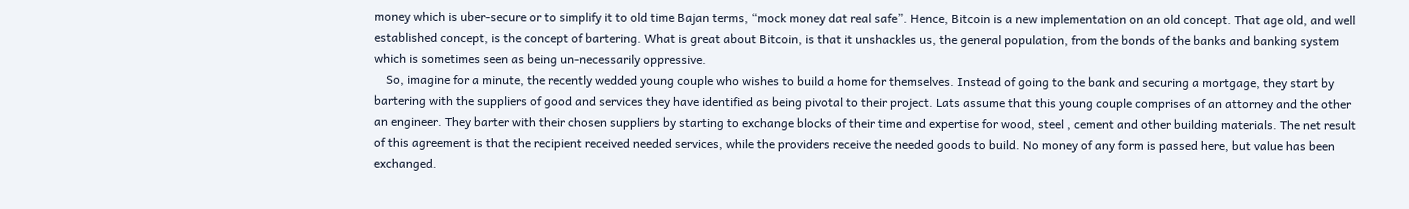money which is uber-secure or to simplify it to old time Bajan terms, “mock money dat real safe”. Hence, Bitcoin is a new implementation on an old concept. That age old, and well established concept, is the concept of bartering. What is great about Bitcoin, is that it unshackles us, the general population, from the bonds of the banks and banking system which is sometimes seen as being un-necessarily oppressive.
    So, imagine for a minute, the recently wedded young couple who wishes to build a home for themselves. Instead of going to the bank and securing a mortgage, they start by bartering with the suppliers of good and services they have identified as being pivotal to their project. Lats assume that this young couple comprises of an attorney and the other an engineer. They barter with their chosen suppliers by starting to exchange blocks of their time and expertise for wood, steel , cement and other building materials. The net result of this agreement is that the recipient received needed services, while the providers receive the needed goods to build. No money of any form is passed here, but value has been exchanged.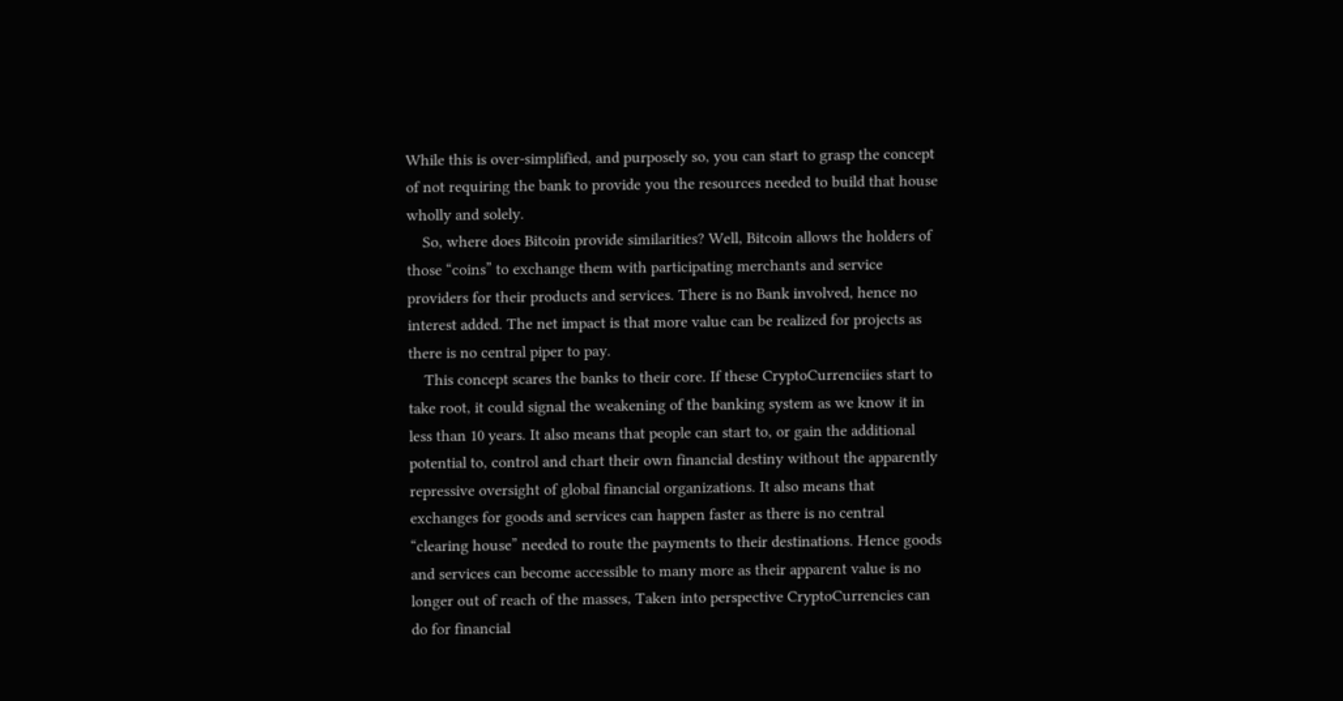While this is over-simplified, and purposely so, you can start to grasp the concept of not requiring the bank to provide you the resources needed to build that house wholly and solely.
    So, where does Bitcoin provide similarities? Well, Bitcoin allows the holders of those “coins” to exchange them with participating merchants and service providers for their products and services. There is no Bank involved, hence no interest added. The net impact is that more value can be realized for projects as there is no central piper to pay.
    This concept scares the banks to their core. If these CryptoCurrenciies start to take root, it could signal the weakening of the banking system as we know it in less than 10 years. It also means that people can start to, or gain the additional potential to, control and chart their own financial destiny without the apparently repressive oversight of global financial organizations. It also means that exchanges for goods and services can happen faster as there is no central “clearing house” needed to route the payments to their destinations. Hence goods and services can become accessible to many more as their apparent value is no longer out of reach of the masses, Taken into perspective CryptoCurrencies can do for financial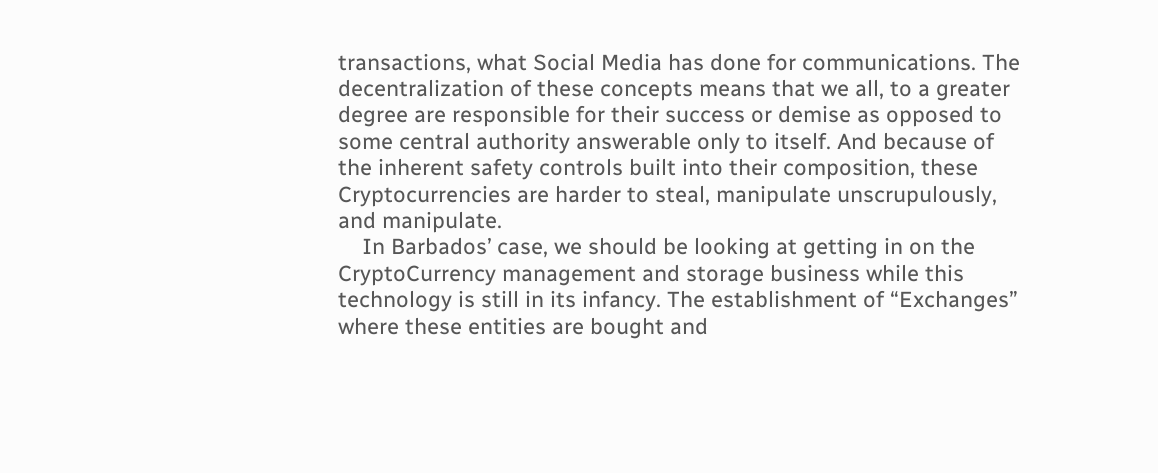transactions, what Social Media has done for communications. The decentralization of these concepts means that we all, to a greater degree are responsible for their success or demise as opposed to some central authority answerable only to itself. And because of the inherent safety controls built into their composition, these Cryptocurrencies are harder to steal, manipulate unscrupulously, and manipulate.
    In Barbados’ case, we should be looking at getting in on the CryptoCurrency management and storage business while this technology is still in its infancy. The establishment of “Exchanges” where these entities are bought and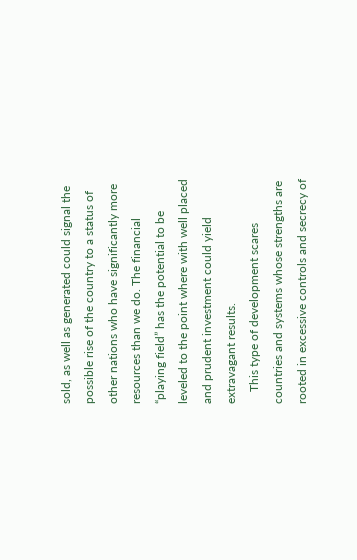sold, as well as generated could signal the possible rise of the country to a status of other nations who have significantly more resources than we do. The financial “playing field” has the potential to be leveled to the point where with well placed and prudent investment could yield extravagant results.
    This type of development scares countries and systems whose strengths are rooted in excessive controls and secrecy of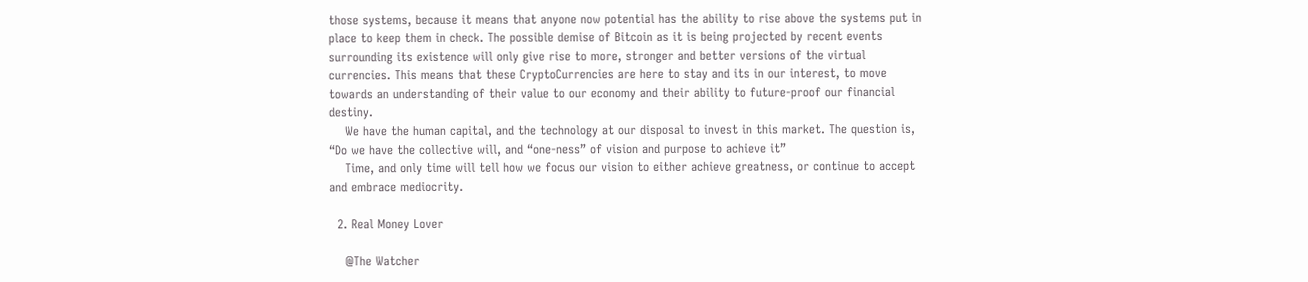those systems, because it means that anyone now potential has the ability to rise above the systems put in place to keep them in check. The possible demise of Bitcoin as it is being projected by recent events surrounding its existence will only give rise to more, stronger and better versions of the virtual currencies. This means that these CryptoCurrencies are here to stay and its in our interest, to move towards an understanding of their value to our economy and their ability to future-proof our financial destiny.
    We have the human capital, and the technology at our disposal to invest in this market. The question is, “Do we have the collective will, and “one-ness” of vision and purpose to achieve it”
    Time, and only time will tell how we focus our vision to either achieve greatness, or continue to accept and embrace mediocrity.

  2. Real Money Lover

    @The Watcher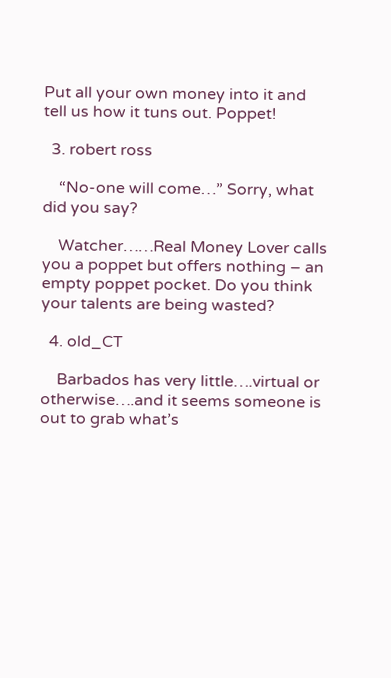Put all your own money into it and tell us how it tuns out. Poppet!

  3. robert ross

    “No-one will come…” Sorry, what did you say?

    Watcher……Real Money Lover calls you a poppet but offers nothing – an empty poppet pocket. Do you think your talents are being wasted?

  4. old_CT

    Barbados has very little….virtual or otherwise….and it seems someone is out to grab what’s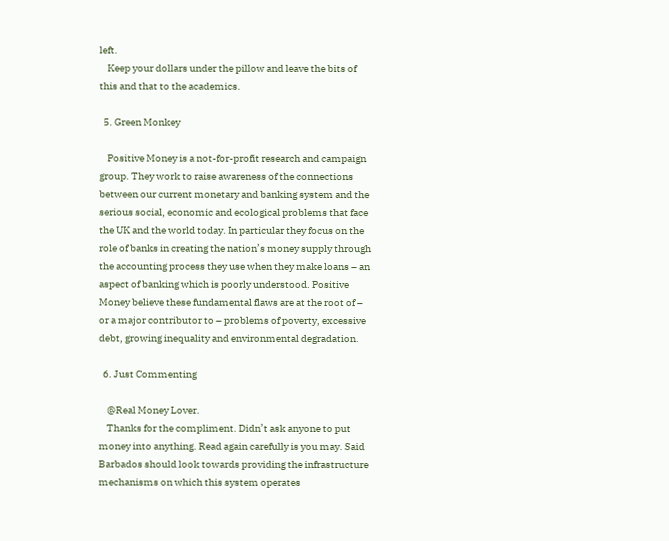left.
    Keep your dollars under the pillow and leave the bits of this and that to the academics.

  5. Green Monkey

    Positive Money is a not-for-profit research and campaign group. They work to raise awareness of the connections between our current monetary and banking system and the serious social, economic and ecological problems that face the UK and the world today. In particular they focus on the role of banks in creating the nation’s money supply through the accounting process they use when they make loans – an aspect of banking which is poorly understood. Positive Money believe these fundamental flaws are at the root of – or a major contributor to – problems of poverty, excessive debt, growing inequality and environmental degradation.

  6. Just Commenting

    @Real Money Lover.
    Thanks for the compliment. Didn’t ask anyone to put money into anything. Read again carefully is you may. Said Barbados should look towards providing the infrastructure mechanisms on which this system operates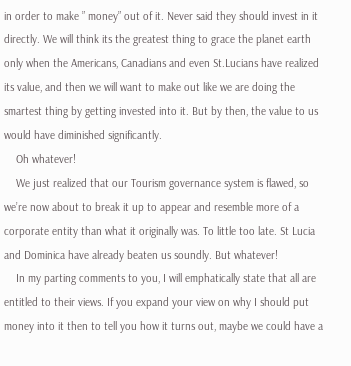in order to make ” money” out of it. Never said they should invest in it directly. We will think its the greatest thing to grace the planet earth only when the Americans, Canadians and even St.Lucians have realized its value, and then we will want to make out like we are doing the smartest thing by getting invested into it. But by then, the value to us would have diminished significantly.
    Oh whatever!
    We just realized that our Tourism governance system is flawed, so we’re now about to break it up to appear and resemble more of a corporate entity than what it originally was. To little too late. St Lucia and Dominica have already beaten us soundly. But whatever!
    In my parting comments to you, I will emphatically state that all are entitled to their views. If you expand your view on why I should put money into it then to tell you how it turns out, maybe we could have a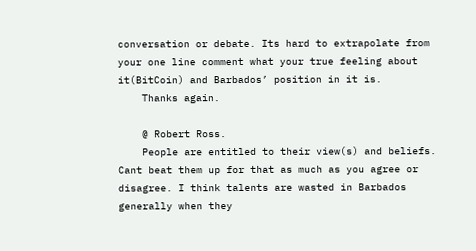conversation or debate. Its hard to extrapolate from your one line comment what your true feeling about it(BitCoin) and Barbados’ position in it is.
    Thanks again.

    @ Robert Ross.
    People are entitled to their view(s) and beliefs. Cant beat them up for that as much as you agree or disagree. I think talents are wasted in Barbados generally when they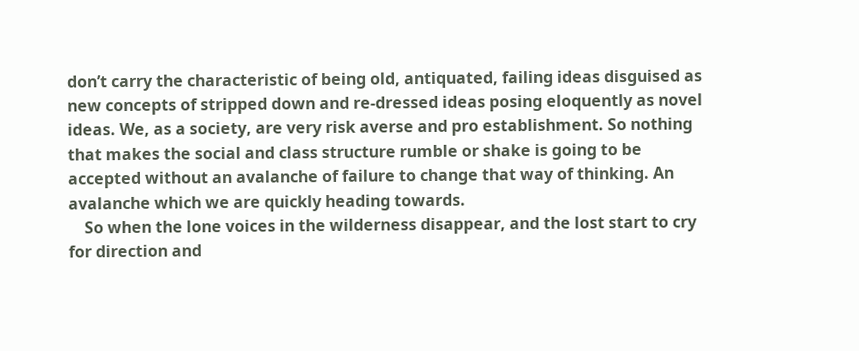don’t carry the characteristic of being old, antiquated, failing ideas disguised as new concepts of stripped down and re-dressed ideas posing eloquently as novel ideas. We, as a society, are very risk averse and pro establishment. So nothing that makes the social and class structure rumble or shake is going to be accepted without an avalanche of failure to change that way of thinking. An avalanche which we are quickly heading towards.
    So when the lone voices in the wilderness disappear, and the lost start to cry for direction and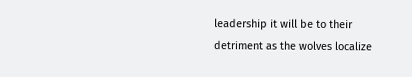leadership it will be to their detriment as the wolves localize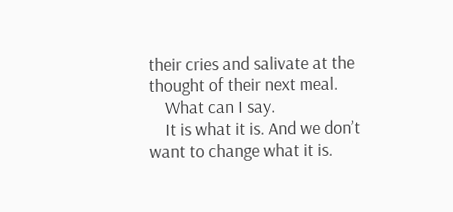their cries and salivate at the thought of their next meal.
    What can I say.
    It is what it is. And we don’t want to change what it is.